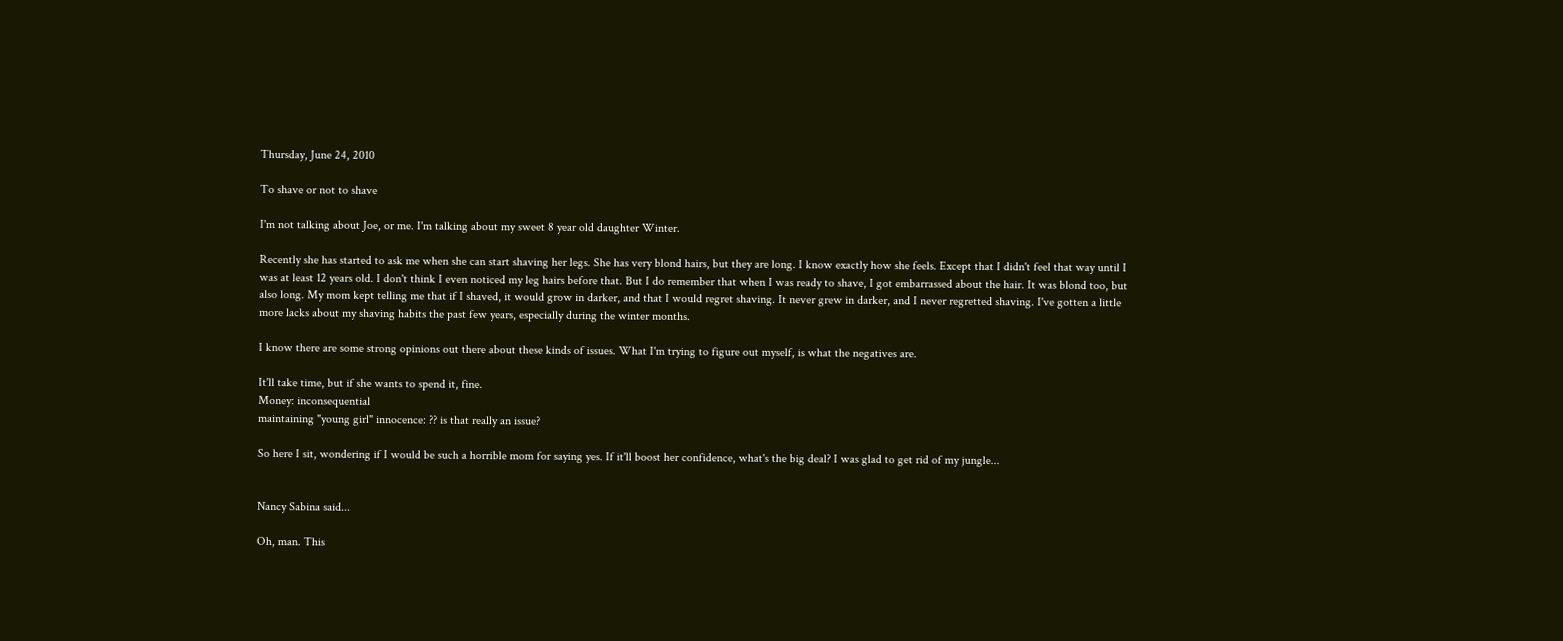Thursday, June 24, 2010

To shave or not to shave

I'm not talking about Joe, or me. I'm talking about my sweet 8 year old daughter Winter.

Recently she has started to ask me when she can start shaving her legs. She has very blond hairs, but they are long. I know exactly how she feels. Except that I didn't feel that way until I was at least 12 years old. I don't think I even noticed my leg hairs before that. But I do remember that when I was ready to shave, I got embarrassed about the hair. It was blond too, but also long. My mom kept telling me that if I shaved, it would grow in darker, and that I would regret shaving. It never grew in darker, and I never regretted shaving. I've gotten a little more lacks about my shaving habits the past few years, especially during the winter months.

I know there are some strong opinions out there about these kinds of issues. What I'm trying to figure out myself, is what the negatives are.

It'll take time, but if she wants to spend it, fine.
Money: inconsequential
maintaining "young girl" innocence: ?? is that really an issue?

So here I sit, wondering if I would be such a horrible mom for saying yes. If it'll boost her confidence, what's the big deal? I was glad to get rid of my jungle...


Nancy Sabina said...

Oh, man. This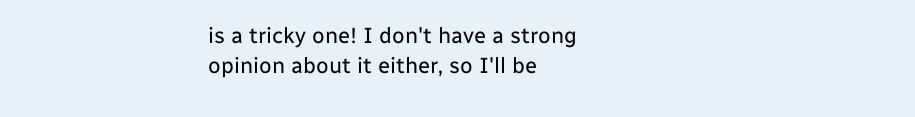is a tricky one! I don't have a strong opinion about it either, so I'll be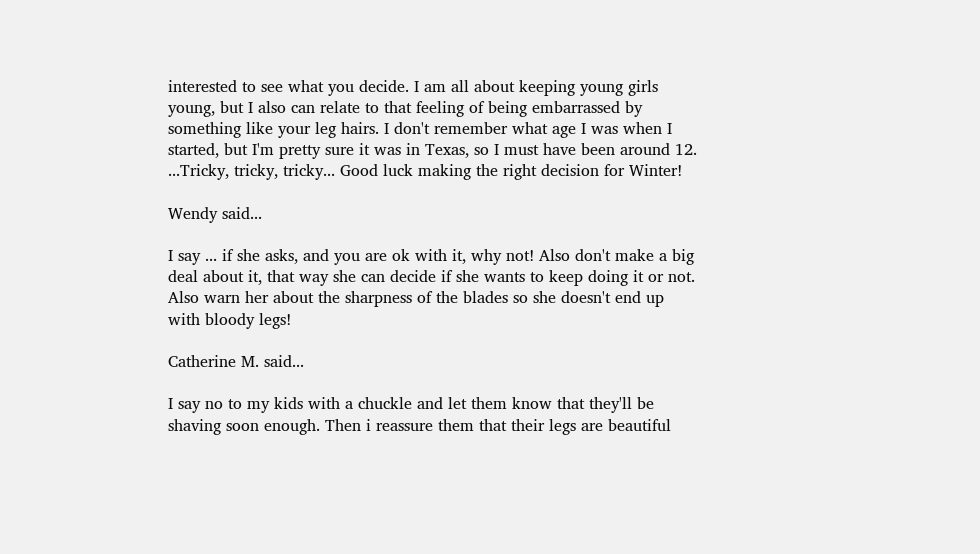interested to see what you decide. I am all about keeping young girls young, but I also can relate to that feeling of being embarrassed by something like your leg hairs. I don't remember what age I was when I started, but I'm pretty sure it was in Texas, so I must have been around 12. ...Tricky, tricky, tricky... Good luck making the right decision for Winter!

Wendy said...

I say ... if she asks, and you are ok with it, why not! Also don't make a big deal about it, that way she can decide if she wants to keep doing it or not. Also warn her about the sharpness of the blades so she doesn't end up with bloody legs!

Catherine M. said...

I say no to my kids with a chuckle and let them know that they'll be shaving soon enough. Then i reassure them that their legs are beautiful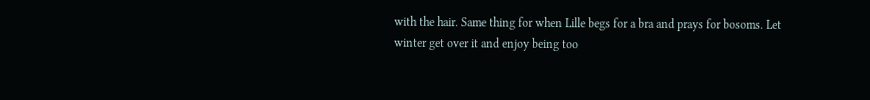with the hair. Same thing for when Lille begs for a bra and prays for bosoms. Let winter get over it and enjoy being too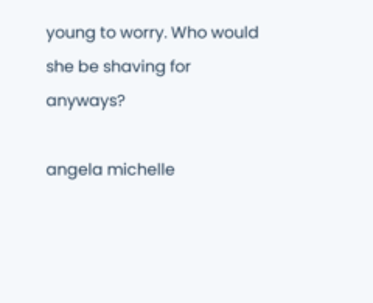young to worry. Who would she be shaving for anyways?

angela michelle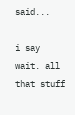said...

i say wait. all that stuff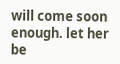will come soon enough. let her be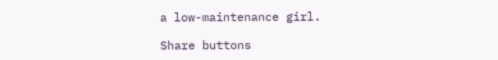a low-maintenance girl.

Share buttons